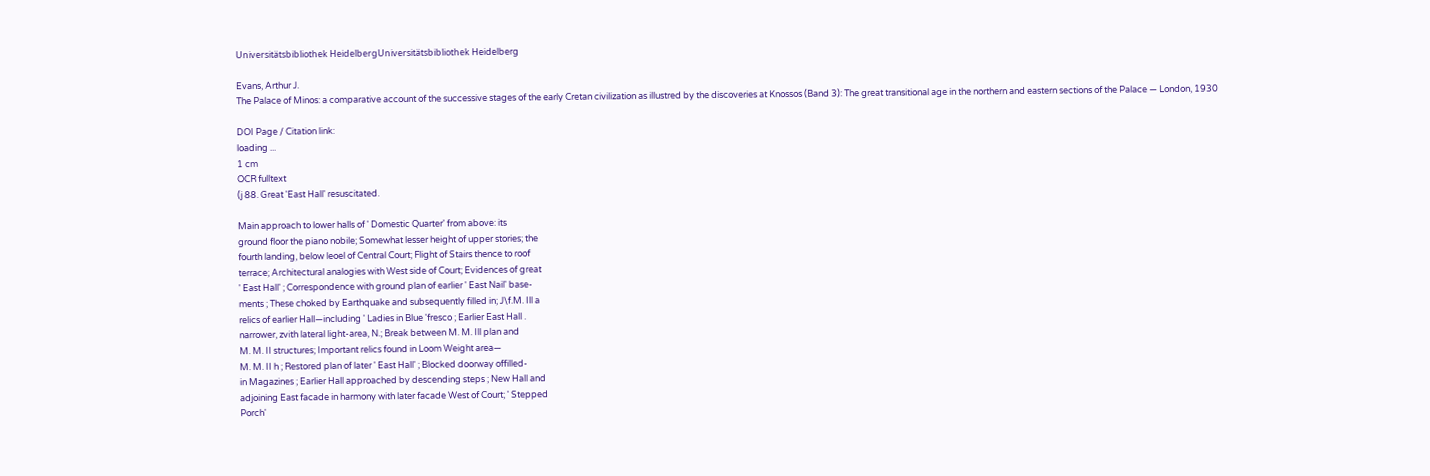Universitätsbibliothek HeidelbergUniversitätsbibliothek Heidelberg

Evans, Arthur J.
The Palace of Minos: a comparative account of the successive stages of the early Cretan civilization as illustred by the discoveries at Knossos (Band 3): The great transitional age in the northern and eastern sections of the Palace — London, 1930

DOI Page / Citation link:
loading ...
1 cm
OCR fulltext
(j 88. Great 'East Hall' resuscitated.

Main approach to lower halls of ' Domestic Quarter' from above: its
ground floor the piano nobile; Somewhat lesser height of upper stories; the
fourth landing, below leoel of Central Court; Flight of Stairs thence to roof
terrace; Architectural analogies with West side of Court; Evidences of great
' East Hall' ; Correspondence with ground plan of earlier ' East Nail' base-
ments ; These choked by Earthquake and subsequently filled in; J\f.M. Ill a
relics of earlier Hall—including ' Ladies in Blue 'fresco ; Earlier East Hall .
narrower, zvith lateral light-area, N.; Break between M. M. Ill plan and
M. M. II structures; Important relics found in Loom Weight area—
M. M. II h ; Restored plan of later ' East Hall' ; Blocked doorway offilled-
in Magazines ; Earlier Hall approached by descending steps ; New Hall and
adjoining East facade in harmony with later facade West of Court; ' Stepped
Porch'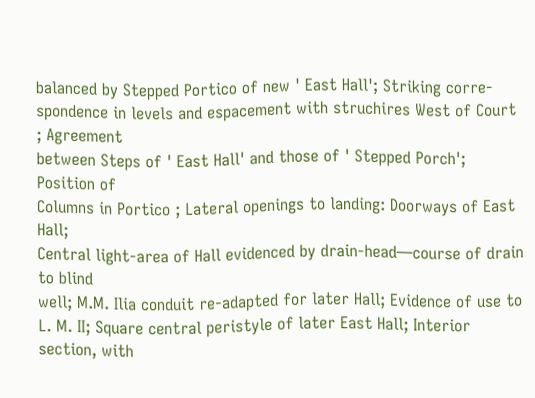balanced by Stepped Portico of new ' East Hall'; Striking corre-
spondence in levels and espacement with struchires West of Court ; Agreement
between Steps of ' East Hall' and those of ' Stepped Porch'; Position of
Columns in Portico ; Lateral openings to landing: Doorways of East Hall;
Central light-area of Hall evidenced by drain-head—course of drain to blind
well; M.M. Ilia conduit re-adapted for later Hall; Evidence of use to
L. M. II; Square central peristyle of later East Hall; Interior section, with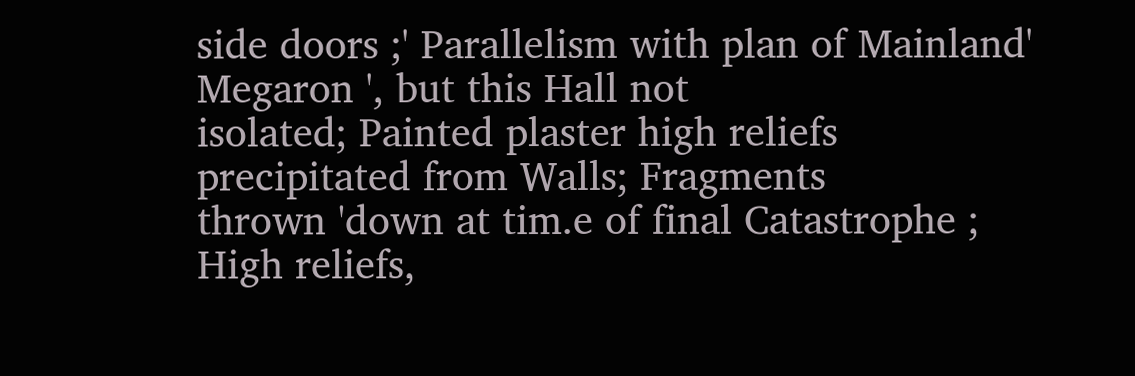side doors ;' Parallelism with plan of Mainland' Megaron ', but this Hall not
isolated; Painted plaster high reliefs precipitated from Walls; Fragments
thrown 'down at tim.e of final Catastrophe ; High reliefs,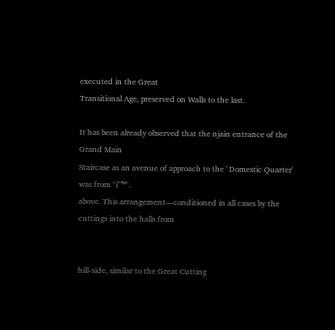executed in the Great
Transitional Age, preserved on Walls to the last.

It has been already observed that the njain entrance of the Grand Main
Staircase as an avenue of approach to the ' Domestic Quarter' was from ^i"™^.
above. This arrangement—conditioned in all cases by the cuttings into the halls from


hill-side, similar to the Great Cutting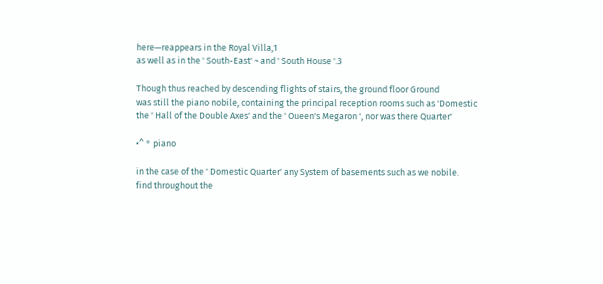here—reappears in the Royal Villa,1
as well as in the ' South-East' ~ and ' South House '.3

Though thus reached by descending flights of stairs, the ground floor Ground
was still the piano nobile, containing the principal reception rooms such as 'Domestic
the ' Hall of the Double Axes' and the ' Oueen's Megaron ', nor was there Quarter'

•^ ° piano

in the case of the ' Domestic Quarter' any System of basements such as we nobile.
find throughout the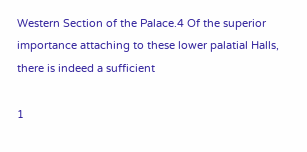Western Section of the Palace.4 Of the superior
importance attaching to these lower palatial Halls, there is indeed a sufficient

1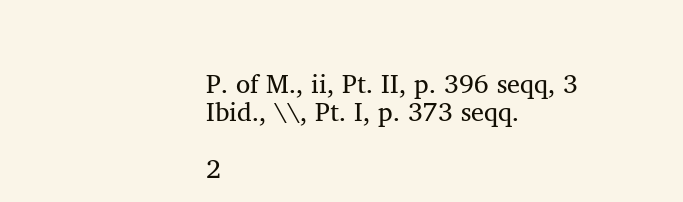P. of M., ii, Pt. II, p. 396 seqq, 3 Ibid., \\, Pt. I, p. 373 seqq.

2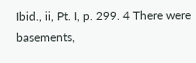Ibid., ii, Pt. I, p. 299. 4 There were basements,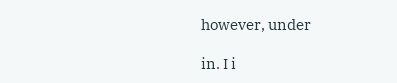however, under

in. I i